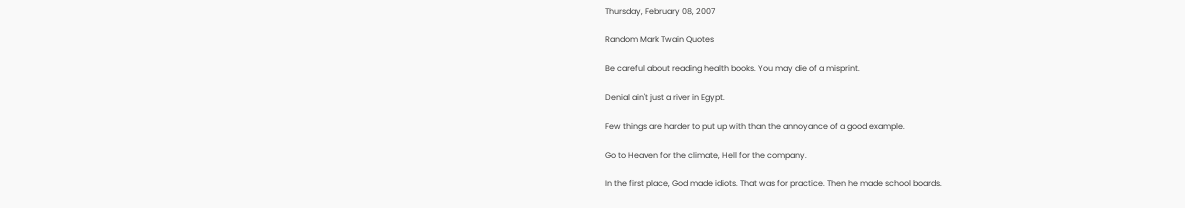Thursday, February 08, 2007

Random Mark Twain Quotes

Be careful about reading health books. You may die of a misprint.

Denial ain't just a river in Egypt.

Few things are harder to put up with than the annoyance of a good example.

Go to Heaven for the climate, Hell for the company.

In the first place, God made idiots. That was for practice. Then he made school boards.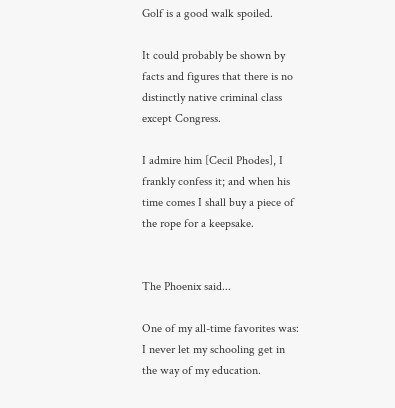Golf is a good walk spoiled.

It could probably be shown by facts and figures that there is no distinctly native criminal class except Congress.

I admire him [Cecil Phodes], I frankly confess it; and when his time comes I shall buy a piece of the rope for a keepsake.


The Phoenix said...

One of my all-time favorites was: I never let my schooling get in the way of my education.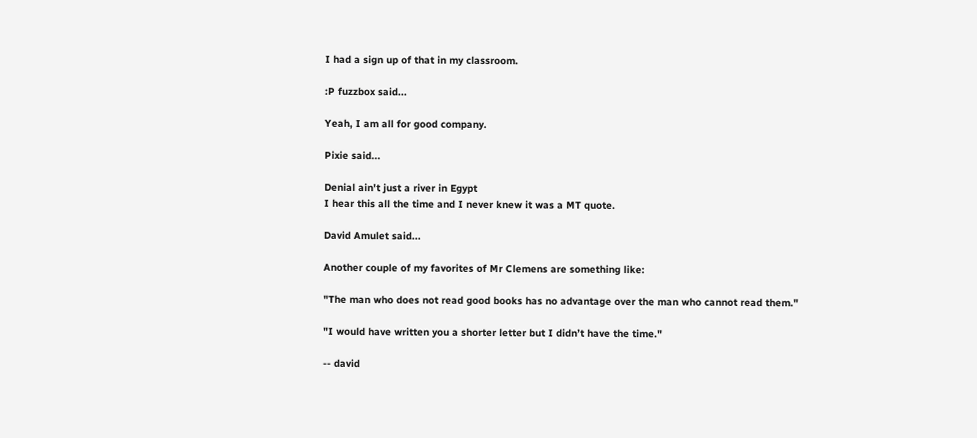I had a sign up of that in my classroom.

:P fuzzbox said...

Yeah, I am all for good company.

Pixie said...

Denial ain't just a river in Egypt
I hear this all the time and I never knew it was a MT quote.

David Amulet said...

Another couple of my favorites of Mr Clemens are something like:

"The man who does not read good books has no advantage over the man who cannot read them."

"I would have written you a shorter letter but I didn’t have the time."

-- david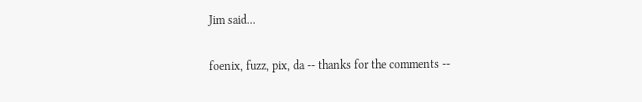Jim said...

foenix, fuzz, pix, da -- thanks for the comments --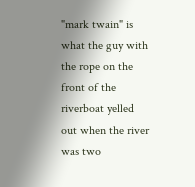"mark twain" is what the guy with the rope on the front of the riverboat yelled out when the river was two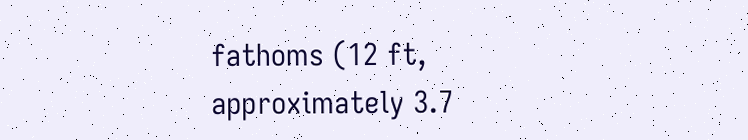fathoms (12 ft, approximately 3.7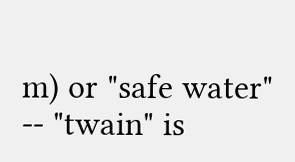m) or "safe water" -- "twain" is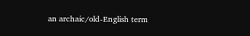an archaic/old-English term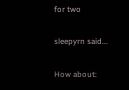for two

sleepyrn said...

How about: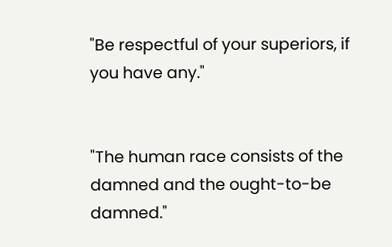"Be respectful of your superiors, if you have any."


"The human race consists of the damned and the ought-to-be damned."